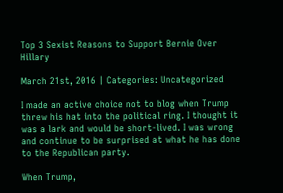Top 3 Sexist Reasons to Support Bernie Over Hillary

March 21st, 2016 | Categories: Uncategorized

I made an active choice not to blog when Trump threw his hat into the political ring. I thought it was a lark and would be short-lived. I was wrong and continue to be surprised at what he has done to the Republican party.

When Trump,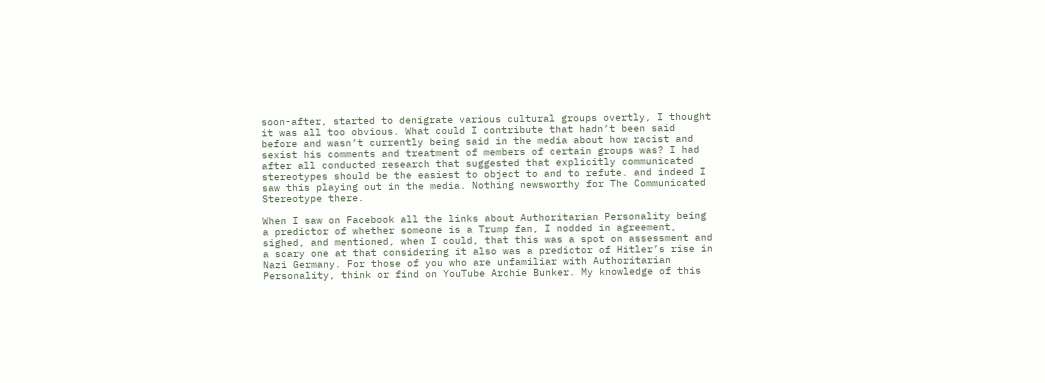soon-after, started to denigrate various cultural groups overtly, I thought it was all too obvious. What could I contribute that hadn’t been said before and wasn’t currently being said in the media about how racist and sexist his comments and treatment of members of certain groups was? I had after all conducted research that suggested that explicitly communicated stereotypes should be the easiest to object to and to refute. and indeed I saw this playing out in the media. Nothing newsworthy for The Communicated Stereotype there.

When I saw on Facebook all the links about Authoritarian Personality being a predictor of whether someone is a Trump fan, I nodded in agreement, sighed, and mentioned, when I could, that this was a spot on assessment and a scary one at that considering it also was a predictor of Hitler’s rise in Nazi Germany. For those of you who are unfamiliar with Authoritarian Personality, think or find on YouTube Archie Bunker. My knowledge of this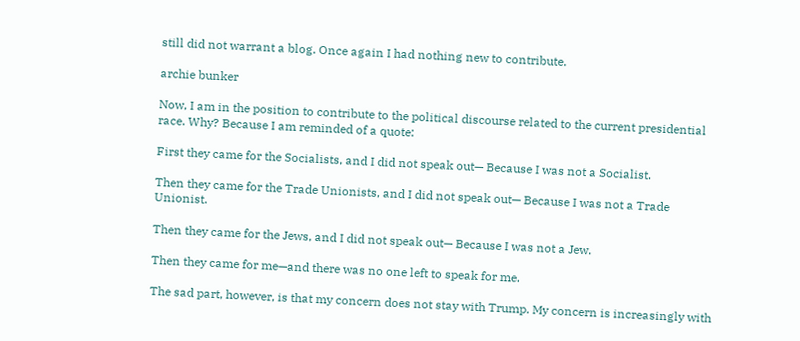still did not warrant a blog. Once again I had nothing new to contribute.

archie bunker

Now, I am in the position to contribute to the political discourse related to the current presidential race. Why? Because I am reminded of a quote:

First they came for the Socialists, and I did not speak out— Because I was not a Socialist.

Then they came for the Trade Unionists, and I did not speak out— Because I was not a Trade Unionist.

Then they came for the Jews, and I did not speak out— Because I was not a Jew.

Then they came for me—and there was no one left to speak for me.

The sad part, however, is that my concern does not stay with Trump. My concern is increasingly with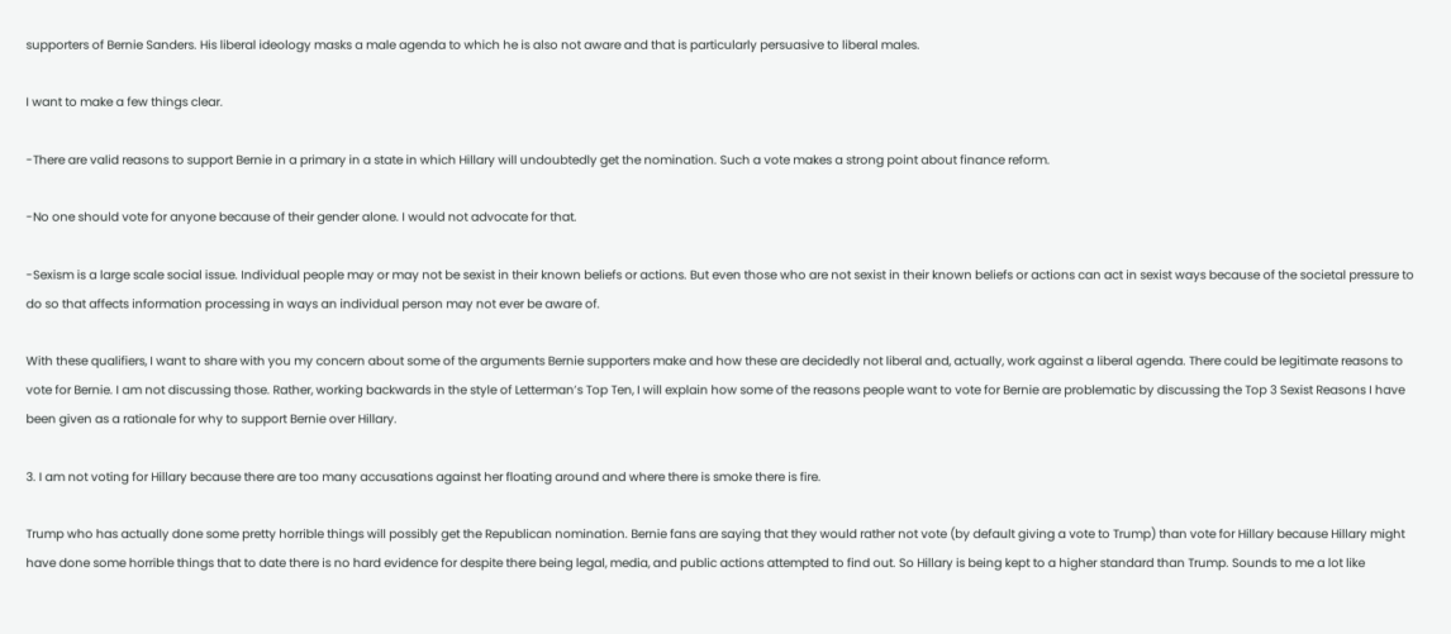supporters of Bernie Sanders. His liberal ideology masks a male agenda to which he is also not aware and that is particularly persuasive to liberal males.

I want to make a few things clear.

-There are valid reasons to support Bernie in a primary in a state in which Hillary will undoubtedly get the nomination. Such a vote makes a strong point about finance reform.

-No one should vote for anyone because of their gender alone. I would not advocate for that.

-Sexism is a large scale social issue. Individual people may or may not be sexist in their known beliefs or actions. But even those who are not sexist in their known beliefs or actions can act in sexist ways because of the societal pressure to do so that affects information processing in ways an individual person may not ever be aware of.

With these qualifiers, I want to share with you my concern about some of the arguments Bernie supporters make and how these are decidedly not liberal and, actually, work against a liberal agenda. There could be legitimate reasons to vote for Bernie. I am not discussing those. Rather, working backwards in the style of Letterman’s Top Ten, I will explain how some of the reasons people want to vote for Bernie are problematic by discussing the Top 3 Sexist Reasons I have been given as a rationale for why to support Bernie over Hillary.

3. I am not voting for Hillary because there are too many accusations against her floating around and where there is smoke there is fire.

Trump who has actually done some pretty horrible things will possibly get the Republican nomination. Bernie fans are saying that they would rather not vote (by default giving a vote to Trump) than vote for Hillary because Hillary might have done some horrible things that to date there is no hard evidence for despite there being legal, media, and public actions attempted to find out. So Hillary is being kept to a higher standard than Trump. Sounds to me a lot like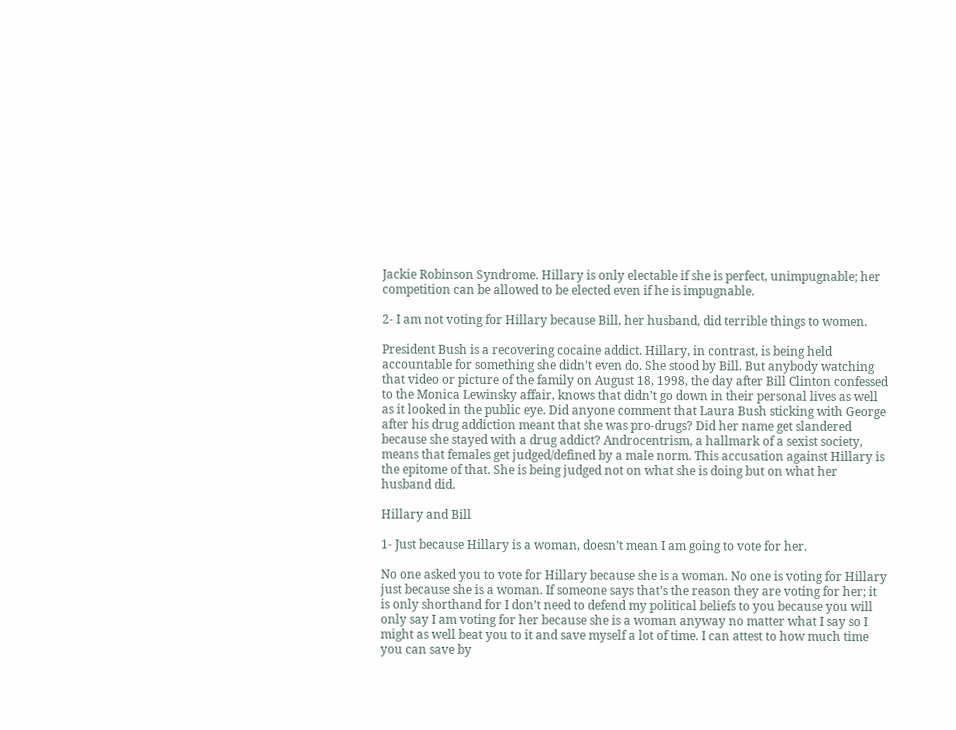Jackie Robinson Syndrome. Hillary is only electable if she is perfect, unimpugnable; her competition can be allowed to be elected even if he is impugnable.

2- I am not voting for Hillary because Bill, her husband, did terrible things to women.

President Bush is a recovering cocaine addict. Hillary, in contrast, is being held accountable for something she didn’t even do. She stood by Bill. But anybody watching that video or picture of the family on August 18, 1998, the day after Bill Clinton confessed to the Monica Lewinsky affair, knows that didn’t go down in their personal lives as well as it looked in the public eye. Did anyone comment that Laura Bush sticking with George after his drug addiction meant that she was pro-drugs? Did her name get slandered because she stayed with a drug addict? Androcentrism, a hallmark of a sexist society, means that females get judged/defined by a male norm. This accusation against Hillary is the epitome of that. She is being judged not on what she is doing but on what her husband did.

Hillary and Bill

1- Just because Hillary is a woman, doesn’t mean I am going to vote for her.

No one asked you to vote for Hillary because she is a woman. No one is voting for Hillary just because she is a woman. If someone says that’s the reason they are voting for her; it is only shorthand for I don’t need to defend my political beliefs to you because you will only say I am voting for her because she is a woman anyway no matter what I say so I might as well beat you to it and save myself a lot of time. I can attest to how much time you can save by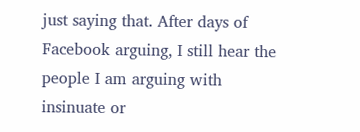just saying that. After days of Facebook arguing, I still hear the people I am arguing with insinuate or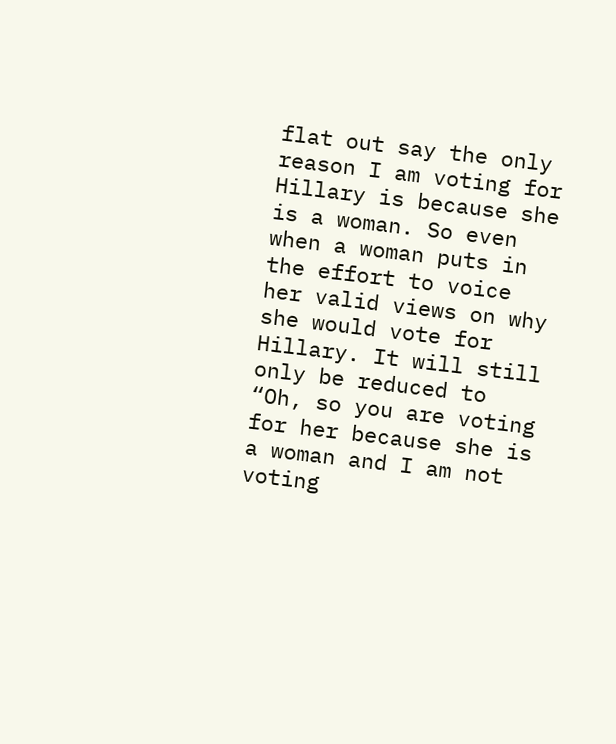flat out say the only reason I am voting for Hillary is because she is a woman. So even when a woman puts in the effort to voice her valid views on why she would vote for Hillary. It will still only be reduced to “Oh, so you are voting for her because she is a woman and I am not voting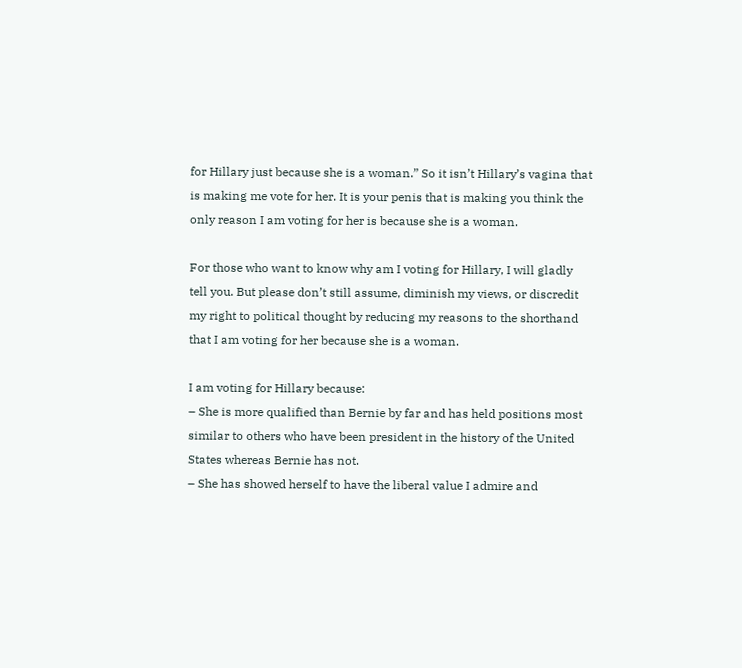for Hillary just because she is a woman.” So it isn’t Hillary’s vagina that is making me vote for her. It is your penis that is making you think the only reason I am voting for her is because she is a woman.

For those who want to know why am I voting for Hillary, I will gladly tell you. But please don’t still assume, diminish my views, or discredit my right to political thought by reducing my reasons to the shorthand that I am voting for her because she is a woman.

I am voting for Hillary because:
– She is more qualified than Bernie by far and has held positions most similar to others who have been president in the history of the United States whereas Bernie has not.
– She has showed herself to have the liberal value I admire and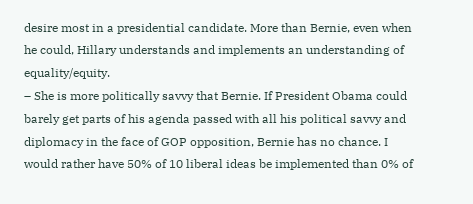desire most in a presidential candidate. More than Bernie, even when he could, Hillary understands and implements an understanding of equality/equity.
– She is more politically savvy that Bernie. If President Obama could barely get parts of his agenda passed with all his political savvy and diplomacy in the face of GOP opposition, Bernie has no chance. I would rather have 50% of 10 liberal ideas be implemented than 0% of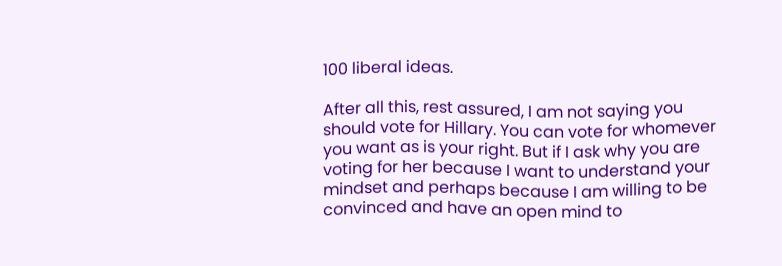100 liberal ideas.

After all this, rest assured, I am not saying you should vote for Hillary. You can vote for whomever you want as is your right. But if I ask why you are voting for her because I want to understand your mindset and perhaps because I am willing to be convinced and have an open mind to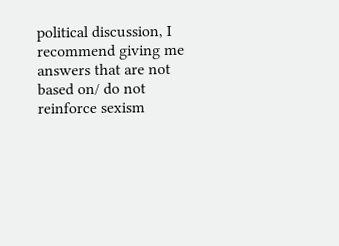political discussion, I recommend giving me answers that are not based on/ do not reinforce sexism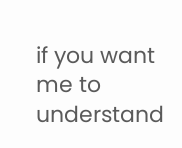if you want me to understand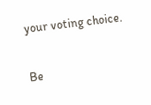your voting choice.

Be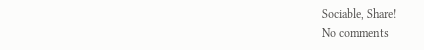Sociable, Share!
No comments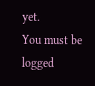yet.
You must be logged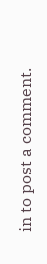in to post a comment.